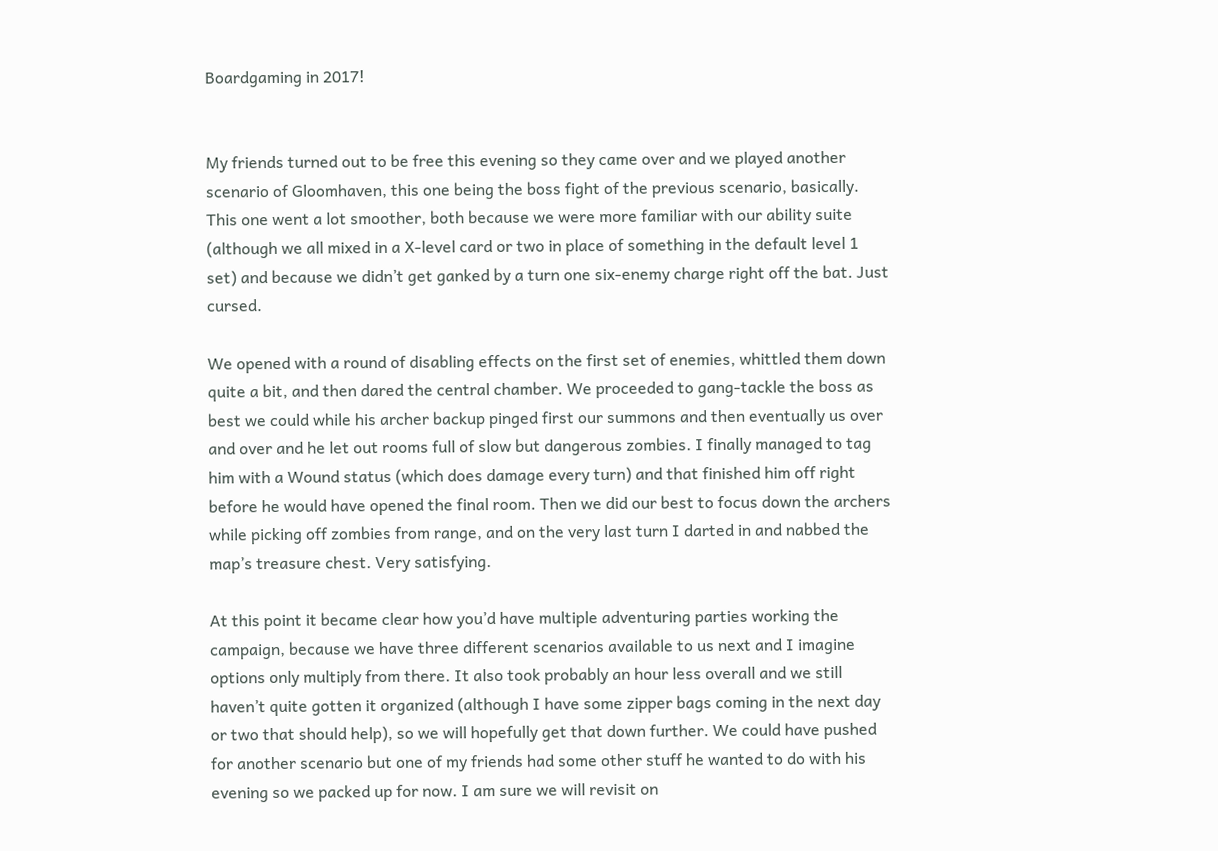Boardgaming in 2017!


My friends turned out to be free this evening so they came over and we played another scenario of Gloomhaven, this one being the boss fight of the previous scenario, basically. This one went a lot smoother, both because we were more familiar with our ability suite (although we all mixed in a X-level card or two in place of something in the default level 1 set) and because we didn’t get ganked by a turn one six-enemy charge right off the bat. Just cursed.

We opened with a round of disabling effects on the first set of enemies, whittled them down quite a bit, and then dared the central chamber. We proceeded to gang-tackle the boss as best we could while his archer backup pinged first our summons and then eventually us over and over and he let out rooms full of slow but dangerous zombies. I finally managed to tag him with a Wound status (which does damage every turn) and that finished him off right before he would have opened the final room. Then we did our best to focus down the archers while picking off zombies from range, and on the very last turn I darted in and nabbed the map’s treasure chest. Very satisfying.

At this point it became clear how you’d have multiple adventuring parties working the campaign, because we have three different scenarios available to us next and I imagine options only multiply from there. It also took probably an hour less overall and we still haven’t quite gotten it organized (although I have some zipper bags coming in the next day or two that should help), so we will hopefully get that down further. We could have pushed for another scenario but one of my friends had some other stuff he wanted to do with his evening so we packed up for now. I am sure we will revisit on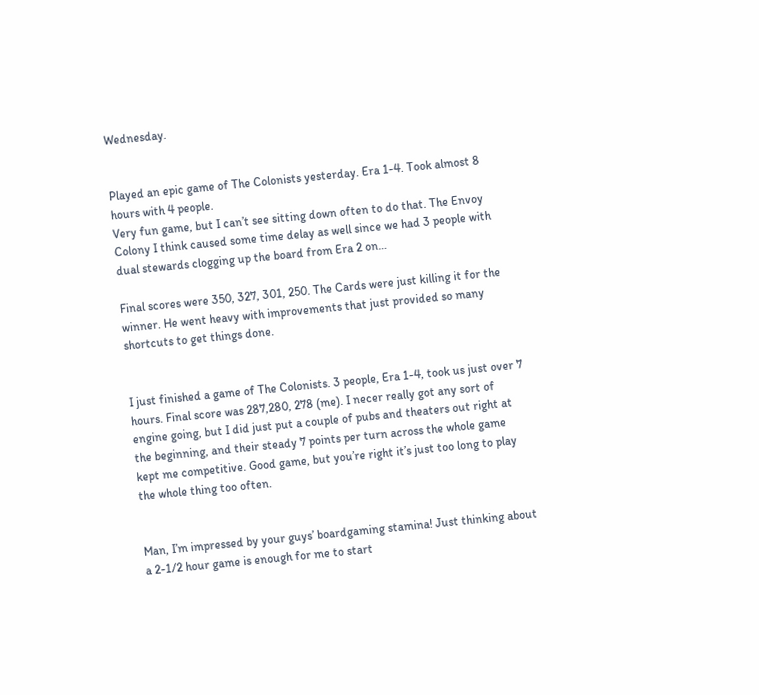Wednesday.


Played an epic game of The Colonists yesterday. Era 1-4. Took almost 8 hours with 4 people.
Very fun game, but I can’t see sitting down often to do that. The Envoy Colony I think caused some time delay as well since we had 3 people with dual stewards clogging up the board from Era 2 on…

Final scores were 350, 327, 301, 250. The Cards were just killing it for the winner. He went heavy with improvements that just provided so many shortcuts to get things done.


I just finished a game of The Colonists. 3 people, Era 1-4, took us just over 7 hours. Final score was 287,280, 278 (me). I necer really got any sort of engine going, but I did just put a couple of pubs and theaters out right at the beginning, and their steady 7 points per turn across the whole game kept me competitive. Good game, but you’re right it’s just too long to play the whole thing too often.


Man, I’m impressed by your guys’ boardgaming stamina! Just thinking about a 2-1/2 hour game is enough for me to start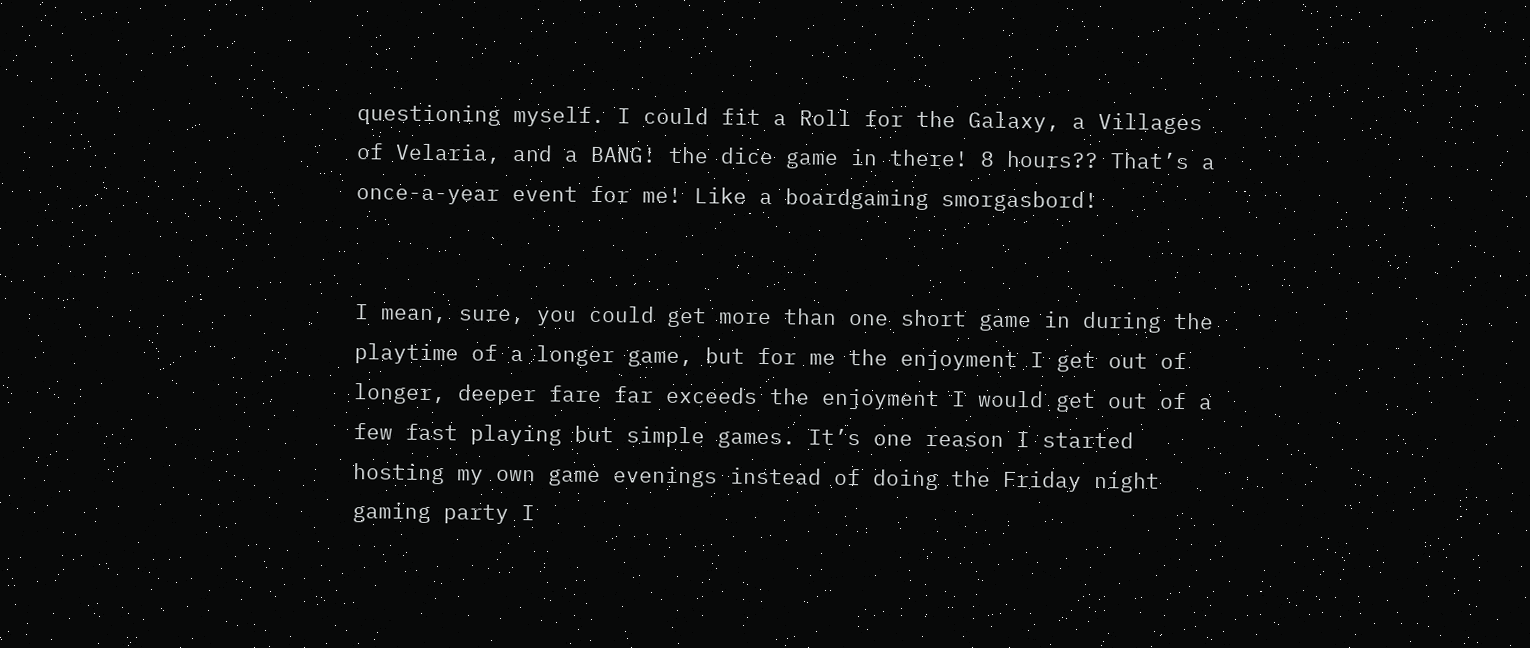questioning myself. I could fit a Roll for the Galaxy, a Villages of Velaria, and a BANG! the dice game in there! 8 hours?? That’s a once-a-year event for me! Like a boardgaming smorgasbord!


I mean, sure, you could get more than one short game in during the playtime of a longer game, but for me the enjoyment I get out of longer, deeper fare far exceeds the enjoyment I would get out of a few fast playing but simple games. It’s one reason I started hosting my own game evenings instead of doing the Friday night gaming party I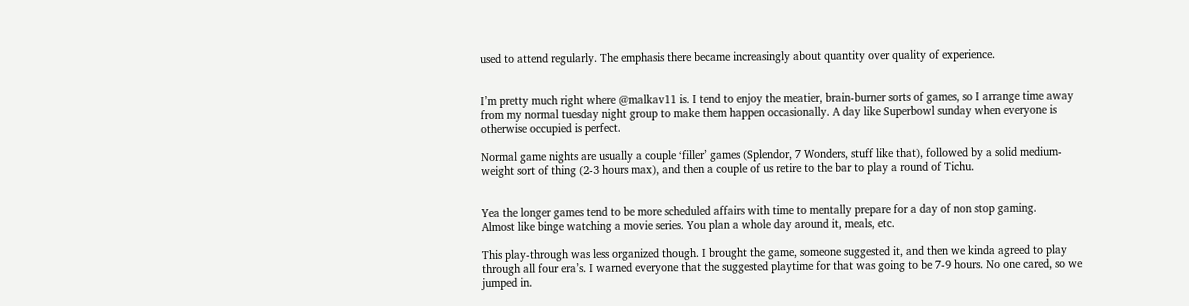used to attend regularly. The emphasis there became increasingly about quantity over quality of experience.


I’m pretty much right where @malkav11 is. I tend to enjoy the meatier, brain-burner sorts of games, so I arrange time away from my normal tuesday night group to make them happen occasionally. A day like Superbowl sunday when everyone is otherwise occupied is perfect.

Normal game nights are usually a couple ‘filler’ games (Splendor, 7 Wonders, stuff like that), followed by a solid medium-weight sort of thing (2-3 hours max), and then a couple of us retire to the bar to play a round of Tichu.


Yea the longer games tend to be more scheduled affairs with time to mentally prepare for a day of non stop gaming.
Almost like binge watching a movie series. You plan a whole day around it, meals, etc.

This play-through was less organized though. I brought the game, someone suggested it, and then we kinda agreed to play through all four era’s. I warned everyone that the suggested playtime for that was going to be 7-9 hours. No one cared, so we jumped in.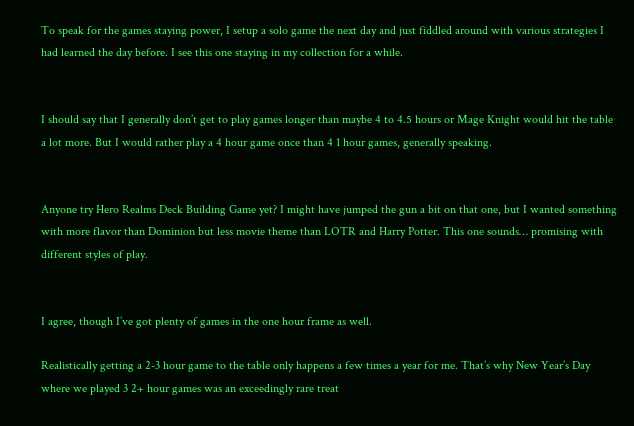To speak for the games staying power, I setup a solo game the next day and just fiddled around with various strategies I had learned the day before. I see this one staying in my collection for a while.


I should say that I generally don’t get to play games longer than maybe 4 to 4.5 hours or Mage Knight would hit the table a lot more. But I would rather play a 4 hour game once than 4 1 hour games, generally speaking.


Anyone try Hero Realms Deck Building Game yet? I might have jumped the gun a bit on that one, but I wanted something with more flavor than Dominion but less movie theme than LOTR and Harry Potter. This one sounds… promising with different styles of play.


I agree, though I’ve got plenty of games in the one hour frame as well.

Realistically getting a 2-3 hour game to the table only happens a few times a year for me. That’s why New Year’s Day where we played 3 2+ hour games was an exceedingly rare treat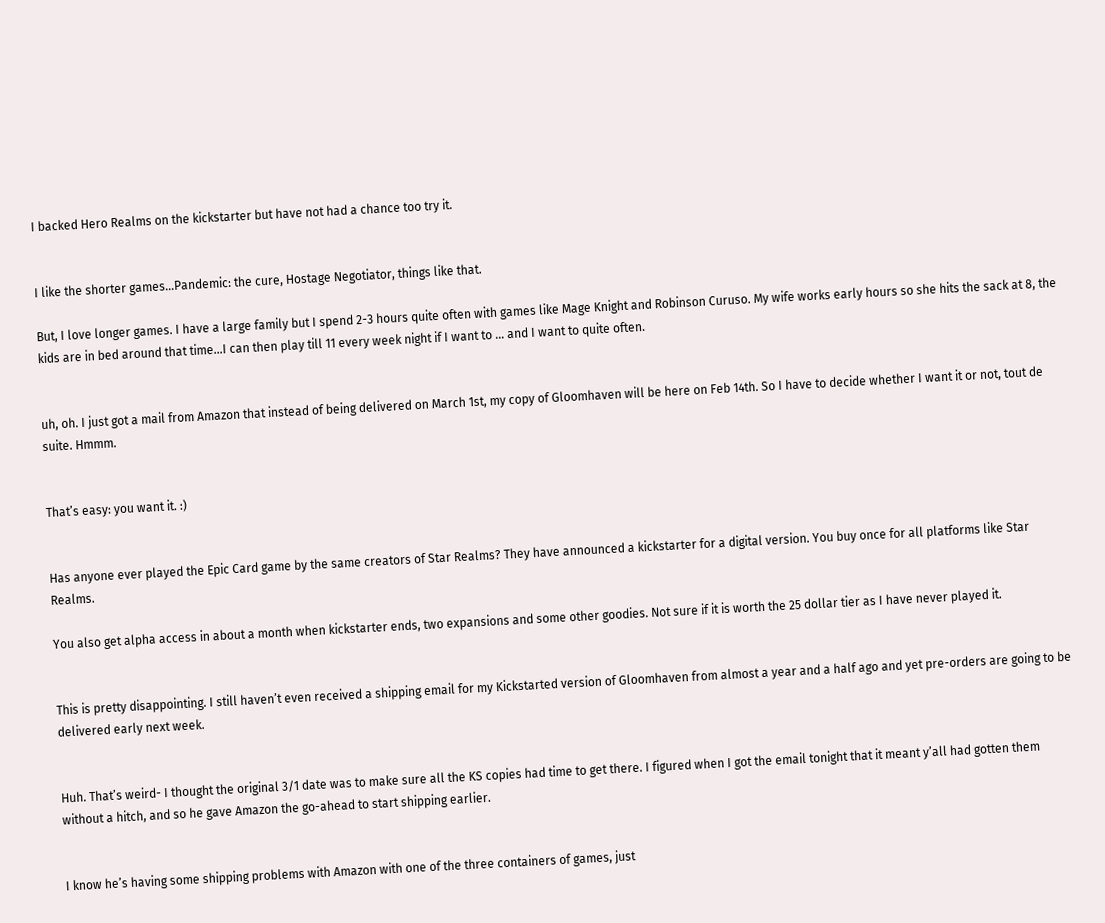I backed Hero Realms on the kickstarter but have not had a chance too try it.


I like the shorter games…Pandemic: the cure, Hostage Negotiator, things like that.

But, I love longer games. I have a large family but I spend 2-3 hours quite often with games like Mage Knight and Robinson Curuso. My wife works early hours so she hits the sack at 8, the kids are in bed around that time…I can then play till 11 every week night if I want to … and I want to quite often.


uh, oh. I just got a mail from Amazon that instead of being delivered on March 1st, my copy of Gloomhaven will be here on Feb 14th. So I have to decide whether I want it or not, tout de suite. Hmmm.


That’s easy: you want it. :)


Has anyone ever played the Epic Card game by the same creators of Star Realms? They have announced a kickstarter for a digital version. You buy once for all platforms like Star Realms.

You also get alpha access in about a month when kickstarter ends, two expansions and some other goodies. Not sure if it is worth the 25 dollar tier as I have never played it.


This is pretty disappointing. I still haven’t even received a shipping email for my Kickstarted version of Gloomhaven from almost a year and a half ago and yet pre-orders are going to be delivered early next week.


Huh. That’s weird- I thought the original 3/1 date was to make sure all the KS copies had time to get there. I figured when I got the email tonight that it meant y’all had gotten them without a hitch, and so he gave Amazon the go-ahead to start shipping earlier.


I know he’s having some shipping problems with Amazon with one of the three containers of games, just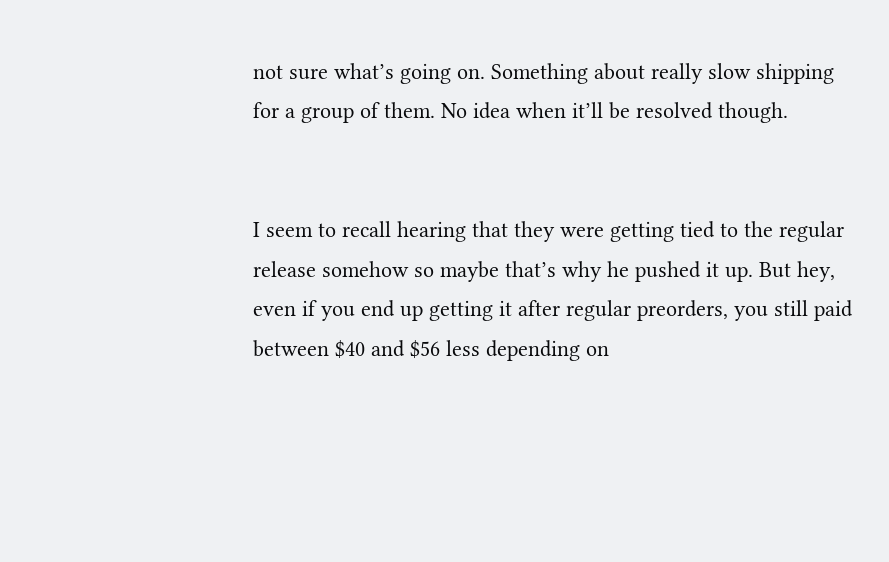not sure what’s going on. Something about really slow shipping for a group of them. No idea when it’ll be resolved though.


I seem to recall hearing that they were getting tied to the regular release somehow so maybe that’s why he pushed it up. But hey, even if you end up getting it after regular preorders, you still paid between $40 and $56 less depending on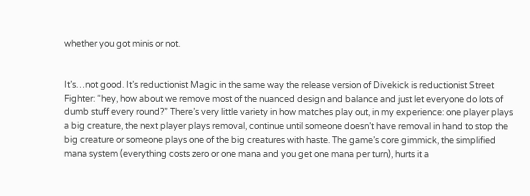whether you got minis or not.


It’s…not good. It’s reductionist Magic in the same way the release version of Divekick is reductionist Street Fighter: “hey, how about we remove most of the nuanced design and balance and just let everyone do lots of dumb stuff every round?” There’s very little variety in how matches play out, in my experience: one player plays a big creature, the next player plays removal, continue until someone doesn’t have removal in hand to stop the big creature or someone plays one of the big creatures with haste. The game’s core gimmick, the simplified mana system (everything costs zero or one mana and you get one mana per turn), hurts it a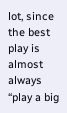lot, since the best play is almost always “play a big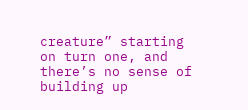creature” starting on turn one, and there’s no sense of building up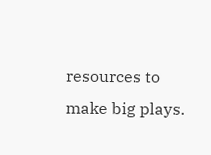resources to make big plays.